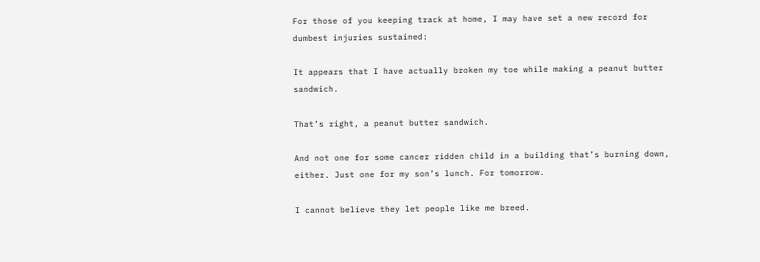For those of you keeping track at home, I may have set a new record for dumbest injuries sustained:

It appears that I have actually broken my toe while making a peanut butter sandwich.

That’s right, a peanut butter sandwich.

And not one for some cancer ridden child in a building that’s burning down, either. Just one for my son’s lunch. For tomorrow.

I cannot believe they let people like me breed.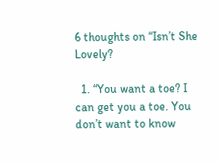6 thoughts on “Isn’t She Lovely?

  1. “You want a toe? I can get you a toe. You don’t want to know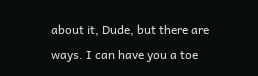about it, Dude, but there are ways. I can have you a toe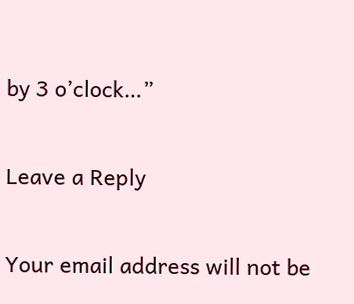by 3 o’clock…”

Leave a Reply

Your email address will not be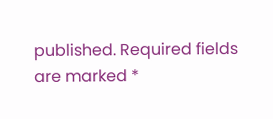published. Required fields are marked *